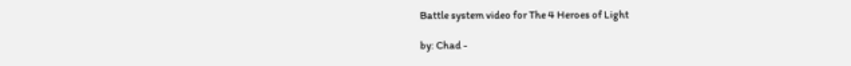Battle system video for The 4 Heroes of Light

by: Chad -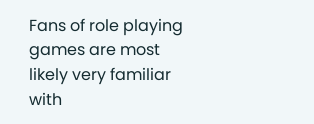Fans of role playing games are most likely very familiar with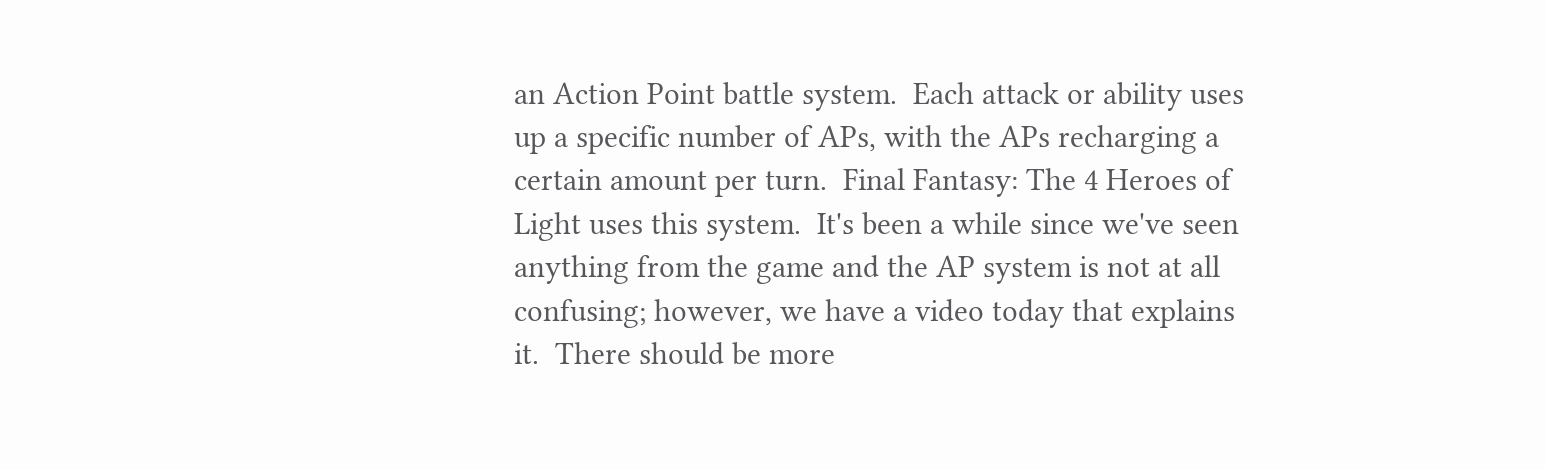an Action Point battle system.  Each attack or ability uses up a specific number of APs, with the APs recharging a certain amount per turn.  Final Fantasy: The 4 Heroes of Light uses this system.  It's been a while since we've seen anything from the game and the AP system is not at all confusing; however, we have a video today that explains it.  There should be more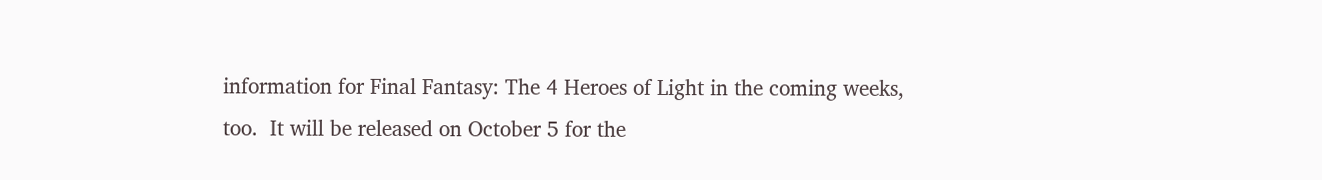information for Final Fantasy: The 4 Heroes of Light in the coming weeks, too.  It will be released on October 5 for the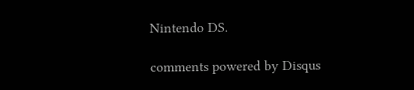Nintendo DS.

comments powered by Disqus